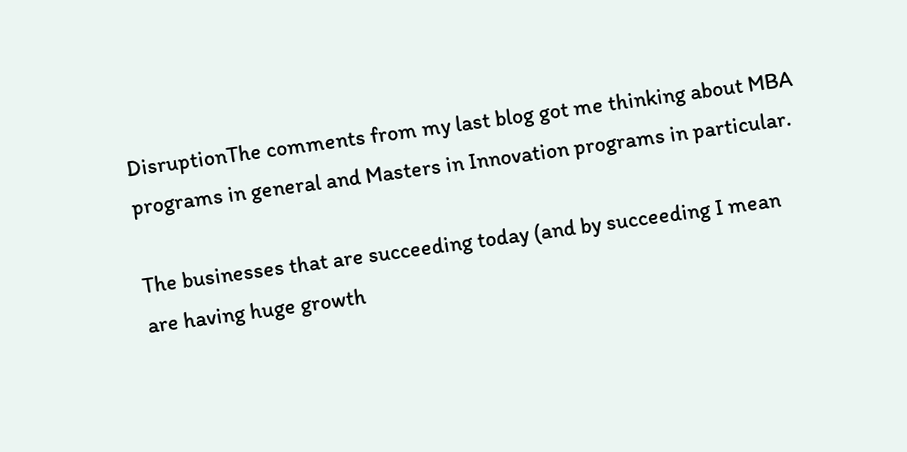DisruptionThe comments from my last blog got me thinking about MBA programs in general and Masters in Innovation programs in particular.

The businesses that are succeeding today (and by succeeding I mean are having huge growth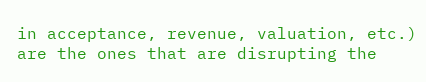in acceptance, revenue, valuation, etc.) are the ones that are disrupting the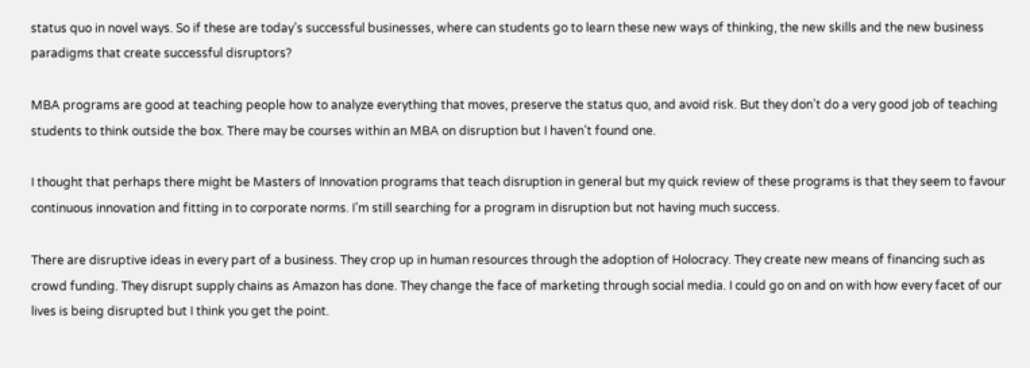status quo in novel ways. So if these are today’s successful businesses, where can students go to learn these new ways of thinking, the new skills and the new business paradigms that create successful disruptors?

MBA programs are good at teaching people how to analyze everything that moves, preserve the status quo, and avoid risk. But they don’t do a very good job of teaching students to think outside the box. There may be courses within an MBA on disruption but I haven’t found one.

I thought that perhaps there might be Masters of Innovation programs that teach disruption in general but my quick review of these programs is that they seem to favour continuous innovation and fitting in to corporate norms. I’m still searching for a program in disruption but not having much success.

There are disruptive ideas in every part of a business. They crop up in human resources through the adoption of Holocracy. They create new means of financing such as crowd funding. They disrupt supply chains as Amazon has done. They change the face of marketing through social media. I could go on and on with how every facet of our lives is being disrupted but I think you get the point.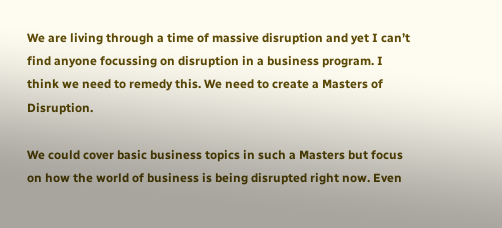We are living through a time of massive disruption and yet I can’t find anyone focussing on disruption in a business program. I think we need to remedy this. We need to create a Masters of Disruption.

We could cover basic business topics in such a Masters but focus on how the world of business is being disrupted right now. Even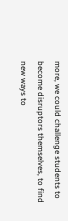more, we could challenge students to become disruptors themselves, to find new ways to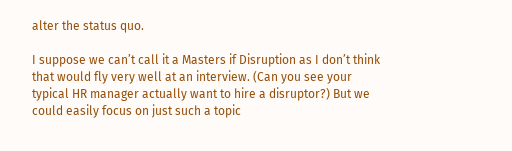alter the status quo.

I suppose we can’t call it a Masters if Disruption as I don’t think that would fly very well at an interview. (Can you see your typical HR manager actually want to hire a disruptor?) But we could easily focus on just such a topic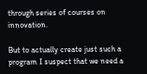through series of courses on innovation.

But to actually create just such a program I suspect that we need a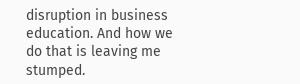disruption in business education. And how we do that is leaving me stumped.